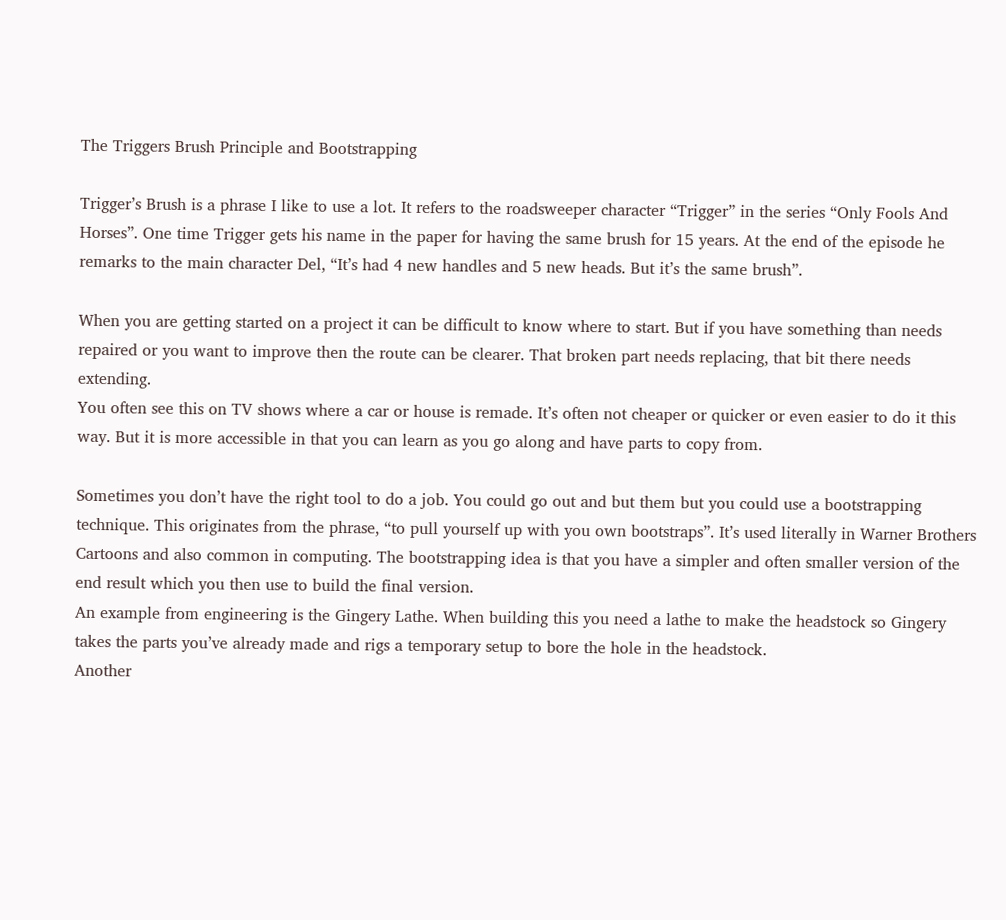The Triggers Brush Principle and Bootstrapping

Trigger’s Brush is a phrase I like to use a lot. It refers to the roadsweeper character “Trigger” in the series “Only Fools And Horses”. One time Trigger gets his name in the paper for having the same brush for 15 years. At the end of the episode he remarks to the main character Del, “It’s had 4 new handles and 5 new heads. But it’s the same brush”.

When you are getting started on a project it can be difficult to know where to start. But if you have something than needs repaired or you want to improve then the route can be clearer. That broken part needs replacing, that bit there needs extending.
You often see this on TV shows where a car or house is remade. It’s often not cheaper or quicker or even easier to do it this way. But it is more accessible in that you can learn as you go along and have parts to copy from.

Sometimes you don’t have the right tool to do a job. You could go out and but them but you could use a bootstrapping technique. This originates from the phrase, “to pull yourself up with you own bootstraps”. It’s used literally in Warner Brothers Cartoons and also common in computing. The bootstrapping idea is that you have a simpler and often smaller version of the end result which you then use to build the final version.
An example from engineering is the Gingery Lathe. When building this you need a lathe to make the headstock so Gingery takes the parts you’ve already made and rigs a temporary setup to bore the hole in the headstock.
Another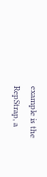example is the RepStrap, a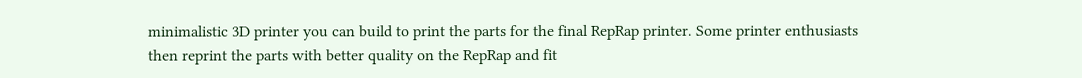minimalistic 3D printer you can build to print the parts for the final RepRap printer. Some printer enthusiasts then reprint the parts with better quality on the RepRap and fit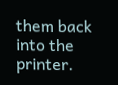them back into the printer.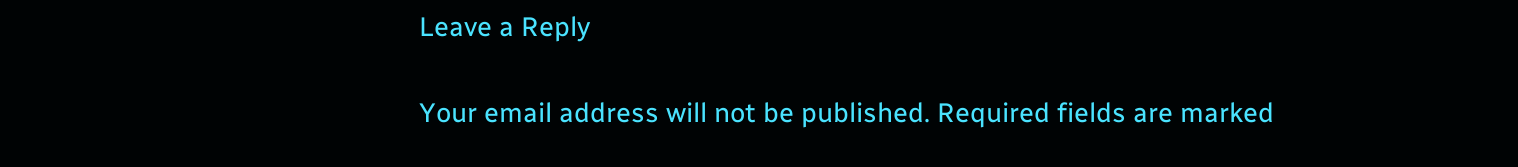Leave a Reply

Your email address will not be published. Required fields are marked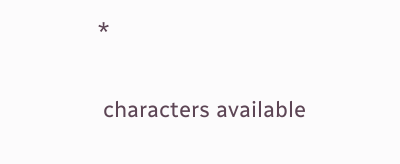*

 characters available